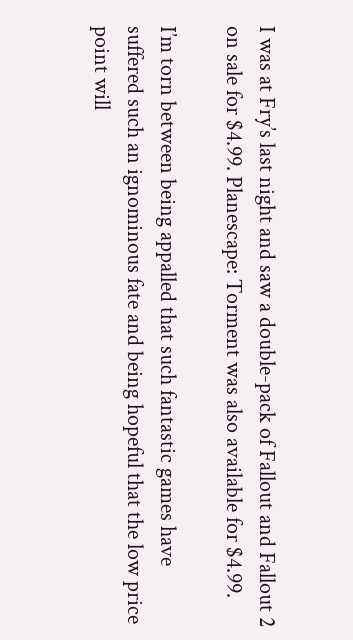I was at Fry’s last night and saw a double-pack of Fallout and Fallout 2 on sale for $4.99. Planescape: Torment was also available for $4.99.

I’m torn between being appalled that such fantastic games have suffered such an ignominous fate and being hopeful that the low price point will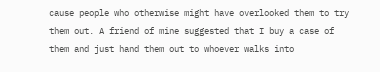cause people who otherwise might have overlooked them to try them out. A friend of mine suggested that I buy a case of them and just hand them out to whoever walks into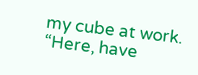my cube at work. “Here, have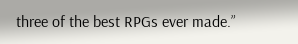three of the best RPGs ever made.”